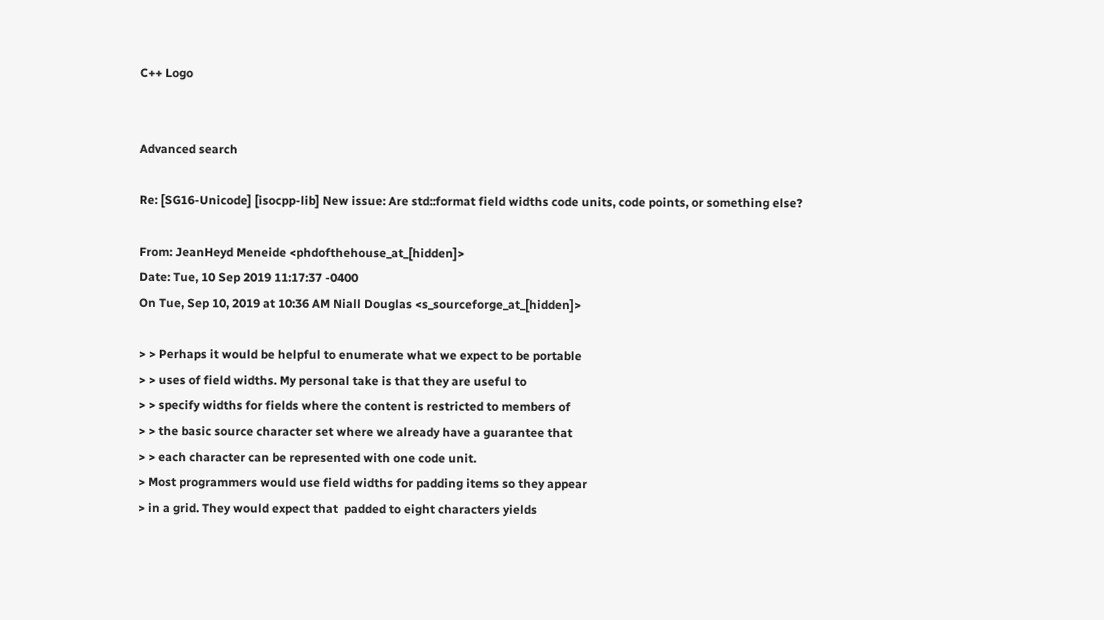C++ Logo


Advanced search

Re: [SG16-Unicode] [isocpp-lib] New issue: Are std::format field widths code units, code points, or something else?

From: JeanHeyd Meneide <phdofthehouse_at_[hidden]>
Date: Tue, 10 Sep 2019 11:17:37 -0400
On Tue, Sep 10, 2019 at 10:36 AM Niall Douglas <s_sourceforge_at_[hidden]>

> > Perhaps it would be helpful to enumerate what we expect to be portable
> > uses of field widths. My personal take is that they are useful to
> > specify widths for fields where the content is restricted to members of
> > the basic source character set where we already have a guarantee that
> > each character can be represented with one code unit.
> Most programmers would use field widths for padding items so they appear
> in a grid. They would expect that  padded to eight characters yields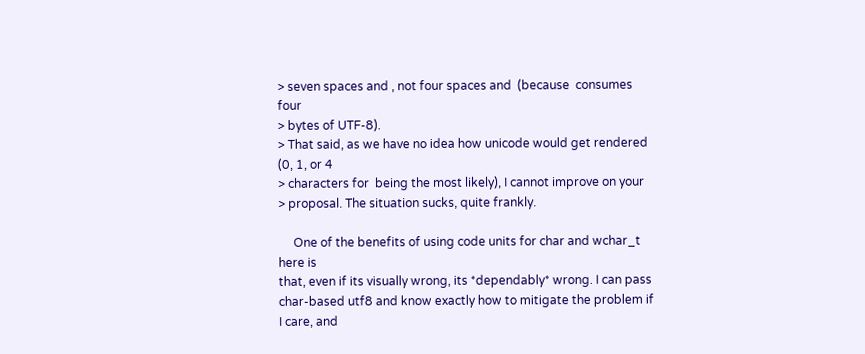> seven spaces and , not four spaces and  (because  consumes four
> bytes of UTF-8).
> That said, as we have no idea how unicode would get rendered (0, 1, or 4
> characters for  being the most likely), I cannot improve on your
> proposal. The situation sucks, quite frankly.

     One of the benefits of using code units for char and wchar_t here is
that, even if its visually wrong, its *dependably* wrong. I can pass
char-based utf8 and know exactly how to mitigate the problem if I care, and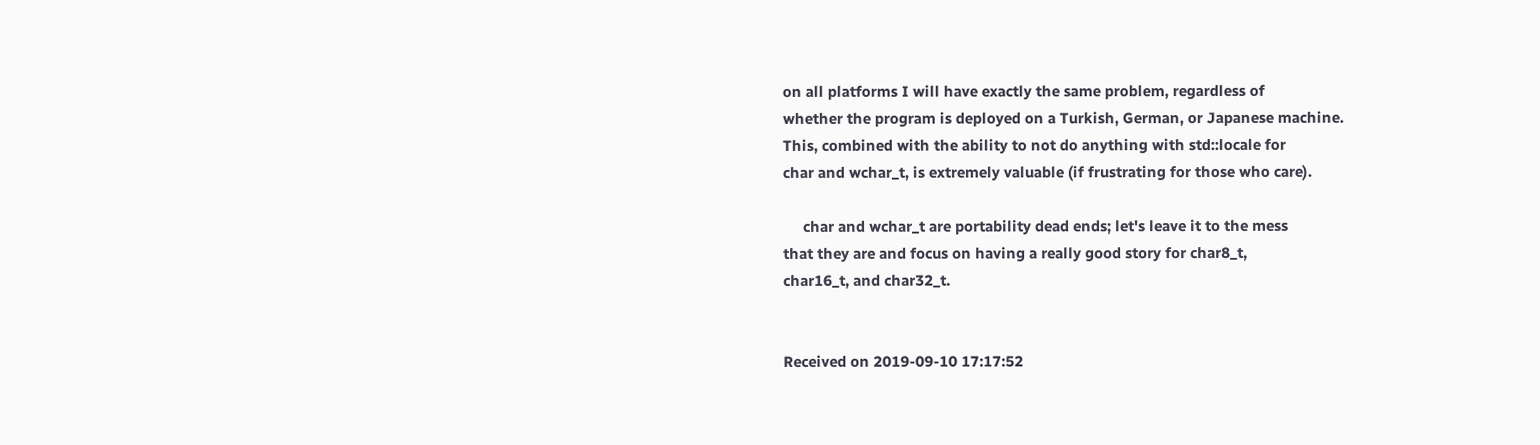on all platforms I will have exactly the same problem, regardless of
whether the program is deployed on a Turkish, German, or Japanese machine.
This, combined with the ability to not do anything with std::locale for
char and wchar_t, is extremely valuable (if frustrating for those who care).

     char and wchar_t are portability dead ends; let's leave it to the mess
that they are and focus on having a really good story for char8_t,
char16_t, and char32_t.


Received on 2019-09-10 17:17:52